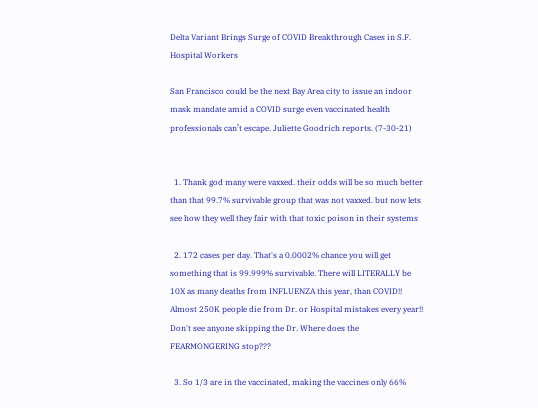Delta Variant Brings Surge of COVID Breakthrough Cases in S.F. Hospital Workers

San Francisco could be the next Bay Area city to issue an indoor mask mandate amid a COVID surge even vaccinated health professionals can’t escape. Juliette Goodrich reports. (7-30-21)


  1. Thank god many were vaxxed. their odds will be so much better than that 99.7% survivable group that was not vaxxed. but now lets see how they well they fair with that toxic poison in their systems

  2. 172 cases per day. That's a 0.0002% chance you will get something that is 99.999% survivable. There will LITERALLY be 10X as many deaths from INFLUENZA this year, than COVID!! Almost 250K people die from Dr. or Hospital mistakes every year!! Don't see anyone skipping the Dr. Where does the FEARMONGERING stop???

  3. So 1/3 are in the vaccinated, making the vaccines only 66%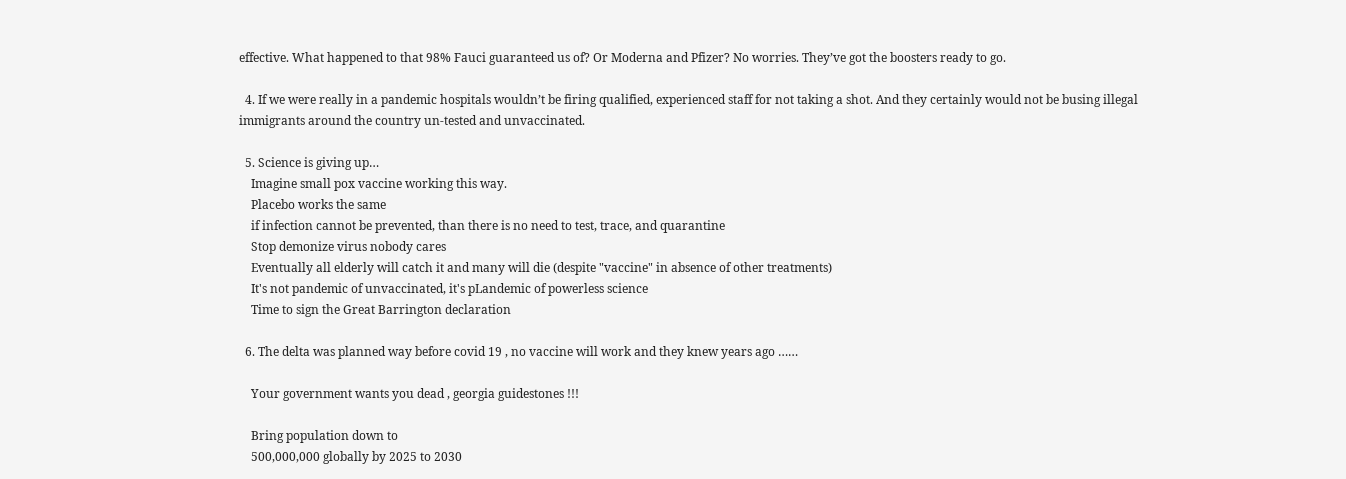effective. What happened to that 98% Fauci guaranteed us of? Or Moderna and Pfizer? No worries. They’ve got the boosters ready to go.

  4. If we were really in a pandemic hospitals wouldn’t be firing qualified, experienced staff for not taking a shot. And they certainly would not be busing illegal immigrants around the country un-tested and unvaccinated.

  5. Science is giving up…
    Imagine small pox vaccine working this way.
    Placebo works the same
    if infection cannot be prevented, than there is no need to test, trace, and quarantine
    Stop demonize virus nobody cares
    Eventually all elderly will catch it and many will die (despite "vaccine" in absence of other treatments)
    It's not pandemic of unvaccinated, it's pLandemic of powerless science
    Time to sign the Great Barrington declaration

  6. The delta was planned way before covid 19 , no vaccine will work and they knew years ago ……

    Your government wants you dead , georgia guidestones !!!

    Bring population down to
    500,000,000 globally by 2025 to 2030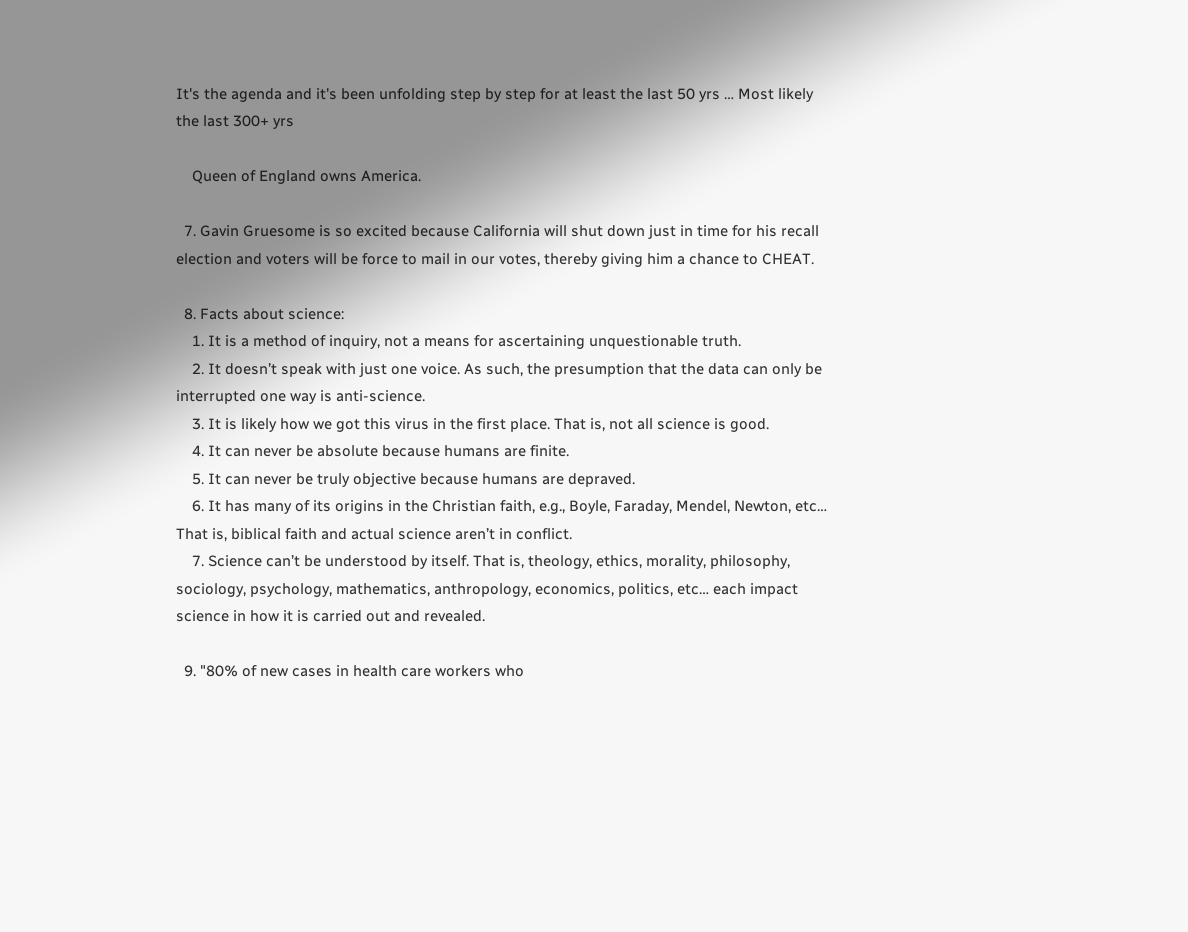It's the agenda and it's been unfolding step by step for at least the last 50 yrs … Most likely the last 300+ yrs

    Queen of England owns America.

  7. Gavin Gruesome is so excited because California will shut down just in time for his recall election and voters will be force to mail in our votes, thereby giving him a chance to CHEAT.

  8. Facts about science:
    1. It is a method of inquiry, not a means for ascertaining unquestionable truth.
    2. It doesn’t speak with just one voice. As such, the presumption that the data can only be interrupted one way is anti-science.
    3. It is likely how we got this virus in the first place. That is, not all science is good.
    4. It can never be absolute because humans are finite.
    5. It can never be truly objective because humans are depraved.
    6. It has many of its origins in the Christian faith, e.g., Boyle, Faraday, Mendel, Newton, etc… That is, biblical faith and actual science aren’t in conflict.
    7. Science can’t be understood by itself. That is, theology, ethics, morality, philosophy, sociology, psychology, mathematics, anthropology, economics, politics, etc… each impact science in how it is carried out and revealed.

  9. "80% of new cases in health care workers who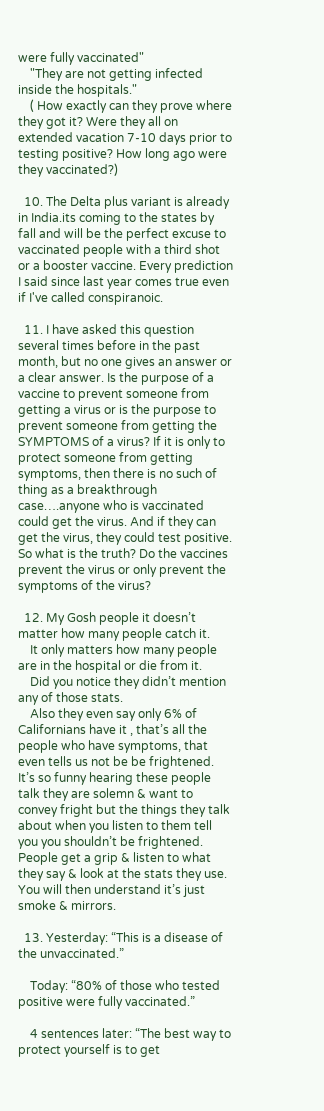were fully vaccinated"
    "They are not getting infected inside the hospitals."
    ( How exactly can they prove where they got it? Were they all on extended vacation 7-10 days prior to testing positive? How long ago were they vaccinated?)

  10. The Delta plus variant is already in India.its coming to the states by fall and will be the perfect excuse to vaccinated people with a third shot or a booster vaccine. Every prediction I said since last year comes true even if I've called conspiranoic.

  11. I have asked this question several times before in the past month, but no one gives an answer or a clear answer. Is the purpose of a vaccine to prevent someone from getting a virus or is the purpose to prevent someone from getting the SYMPTOMS of a virus? If it is only to protect someone from getting symptoms, then there is no such of thing as a breakthrough case….anyone who is vaccinated could get the virus. And if they can get the virus, they could test positive. So what is the truth? Do the vaccines prevent the virus or only prevent the symptoms of the virus?

  12. My Gosh people it doesn’t matter how many people catch it.
    It only matters how many people are in the hospital or die from it.
    Did you notice they didn’t mention any of those stats.
    Also they even say only 6% of Californians have it , that’s all the people who have symptoms, that even tells us not be be frightened. It’s so funny hearing these people talk they are solemn & want to convey fright but the things they talk about when you listen to them tell you you shouldn’t be frightened. People get a grip & listen to what they say & look at the stats they use. You will then understand it’s just smoke & mirrors.

  13. Yesterday: “This is a disease of the unvaccinated.”

    Today: “80% of those who tested positive were fully vaccinated.”

    4 sentences later: “The best way to protect yourself is to get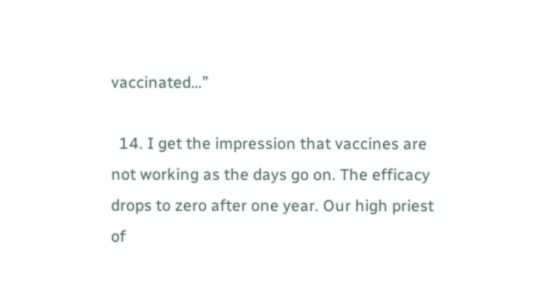vaccinated…”

  14. I get the impression that vaccines are not working as the days go on. The efficacy drops to zero after one year. Our high priest of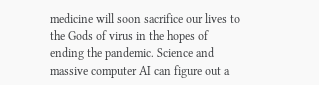medicine will soon sacrifice our lives to the Gods of virus in the hopes of ending the pandemic. Science and massive computer AI can figure out a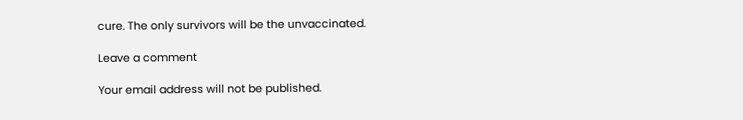cure. The only survivors will be the unvaccinated.

Leave a comment

Your email address will not be published.